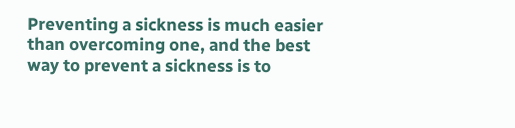Preventing a sickness is much easier than overcoming one, and the best way to prevent a sickness is to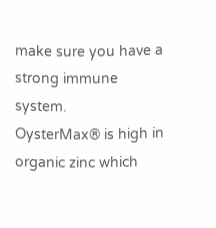make sure you have a strong immune system.
OysterMax® is high in organic zinc which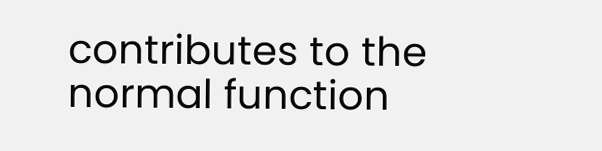contributes to the normal function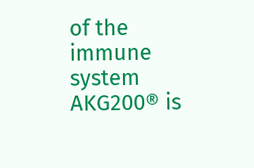of the immune system
AKG200® is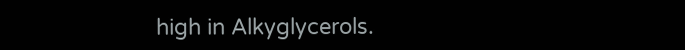high in Alkyglycerols.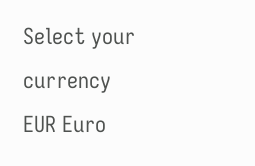Select your currency
EUR Euro